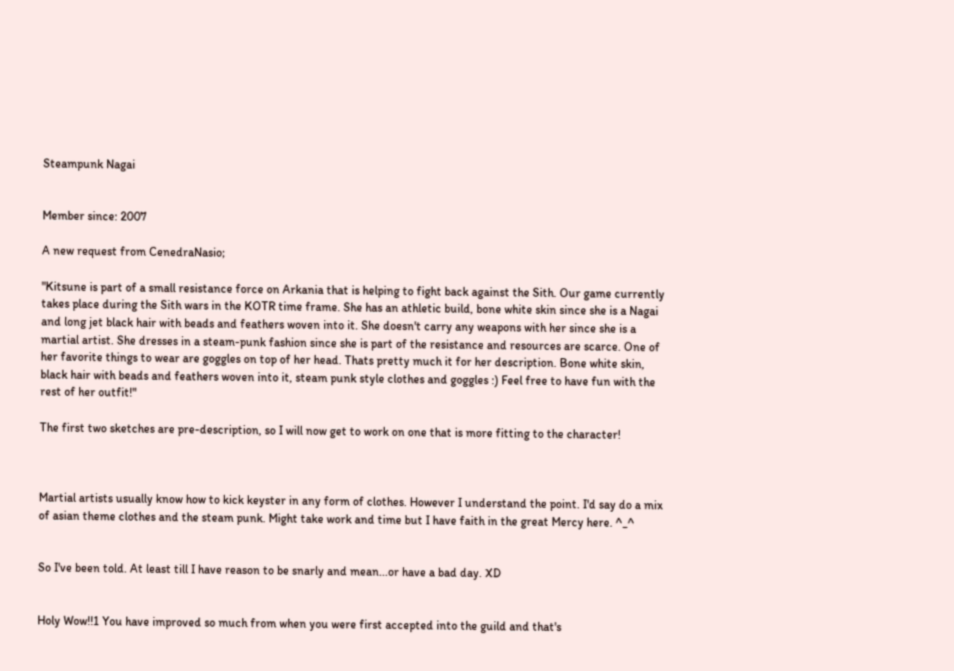Steampunk Nagai


Member since: 2007

A new request from CenedraNasio;

"Kitsune is part of a small resistance force on Arkania that is helping to fight back against the Sith. Our game currently takes place during the Sith wars in the KOTR time frame. She has an athletic build, bone white skin since she is a Nagai and long jet black hair with beads and feathers woven into it. She doesn't carry any weapons with her since she is a martial artist. She dresses in a steam-punk fashion since she is part of the resistance and resources are scarce. One of her favorite things to wear are goggles on top of her head. Thats pretty much it for her description. Bone white skin, black hair with beads and feathers woven into it, steam punk style clothes and goggles :) Feel free to have fun with the rest of her outfit!"

The first two sketches are pre-description, so I will now get to work on one that is more fitting to the character!



Martial artists usually know how to kick keyster in any form of clothes. However I understand the point. I'd say do a mix of asian theme clothes and the steam punk. Might take work and time but I have faith in the great Mercy here. ^_^


So I've been told. At least till I have reason to be snarly and mean...or have a bad day. XD


Holy Wow!!1 You have improved so much from when you were first accepted into the guild and that's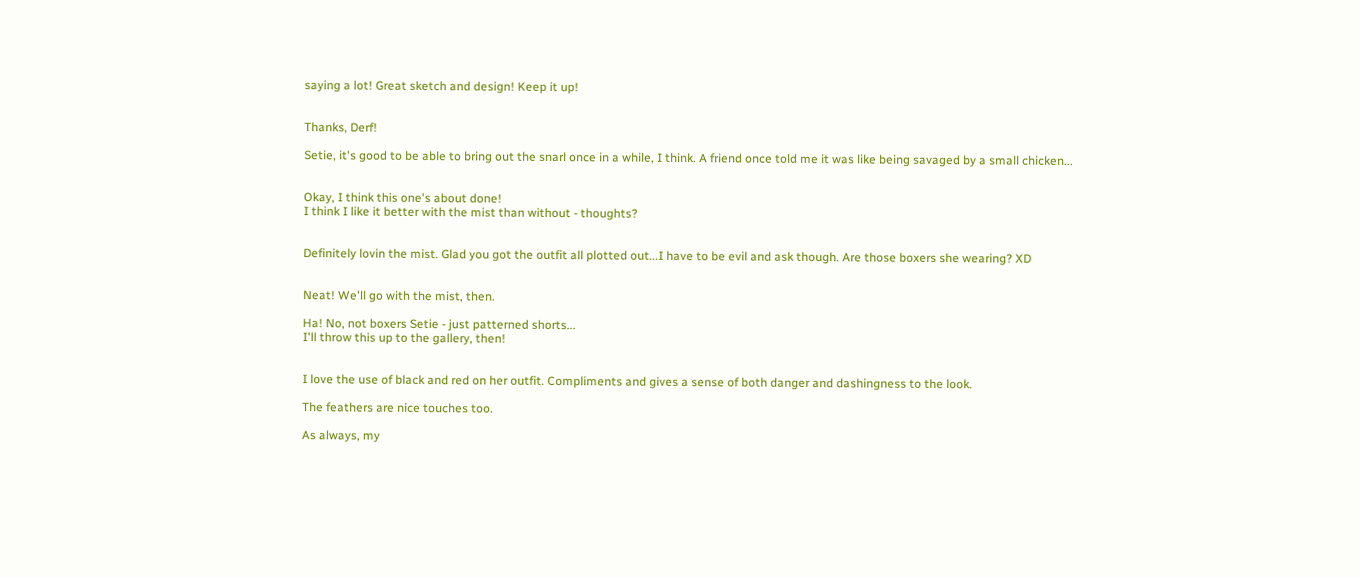saying a lot! Great sketch and design! Keep it up!


Thanks, Derf!

Setie, it's good to be able to bring out the snarl once in a while, I think. A friend once told me it was like being savaged by a small chicken...


Okay, I think this one's about done!
I think I like it better with the mist than without - thoughts?


Definitely lovin the mist. Glad you got the outfit all plotted out...I have to be evil and ask though. Are those boxers she wearing? XD


Neat! We'll go with the mist, then.

Ha! No, not boxers Setie - just patterned shorts...
I'll throw this up to the gallery, then!


I love the use of black and red on her outfit. Compliments and gives a sense of both danger and dashingness to the look.

The feathers are nice touches too.

As always, my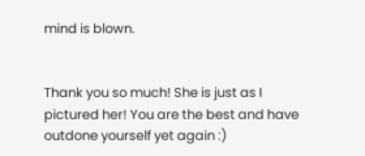mind is blown.


Thank you so much! She is just as I pictured her! You are the best and have outdone yourself yet again :)